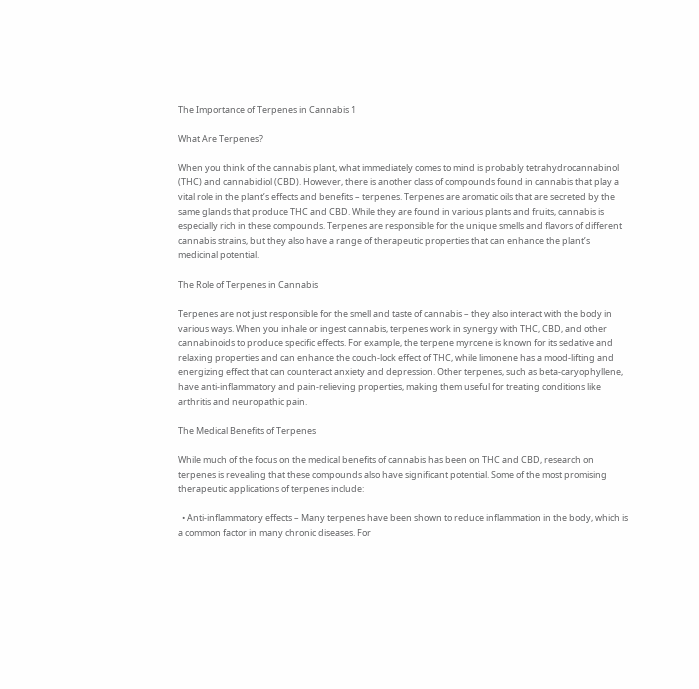The Importance of Terpenes in Cannabis 1

What Are Terpenes?

When you think of the cannabis plant, what immediately comes to mind is probably tetrahydrocannabinol (THC) and cannabidiol (CBD). However, there is another class of compounds found in cannabis that play a vital role in the plant’s effects and benefits – terpenes. Terpenes are aromatic oils that are secreted by the same glands that produce THC and CBD. While they are found in various plants and fruits, cannabis is especially rich in these compounds. Terpenes are responsible for the unique smells and flavors of different cannabis strains, but they also have a range of therapeutic properties that can enhance the plant’s medicinal potential.

The Role of Terpenes in Cannabis

Terpenes are not just responsible for the smell and taste of cannabis – they also interact with the body in various ways. When you inhale or ingest cannabis, terpenes work in synergy with THC, CBD, and other cannabinoids to produce specific effects. For example, the terpene myrcene is known for its sedative and relaxing properties and can enhance the couch-lock effect of THC, while limonene has a mood-lifting and energizing effect that can counteract anxiety and depression. Other terpenes, such as beta-caryophyllene, have anti-inflammatory and pain-relieving properties, making them useful for treating conditions like arthritis and neuropathic pain.

The Medical Benefits of Terpenes

While much of the focus on the medical benefits of cannabis has been on THC and CBD, research on terpenes is revealing that these compounds also have significant potential. Some of the most promising therapeutic applications of terpenes include:

  • Anti-inflammatory effects – Many terpenes have been shown to reduce inflammation in the body, which is a common factor in many chronic diseases. For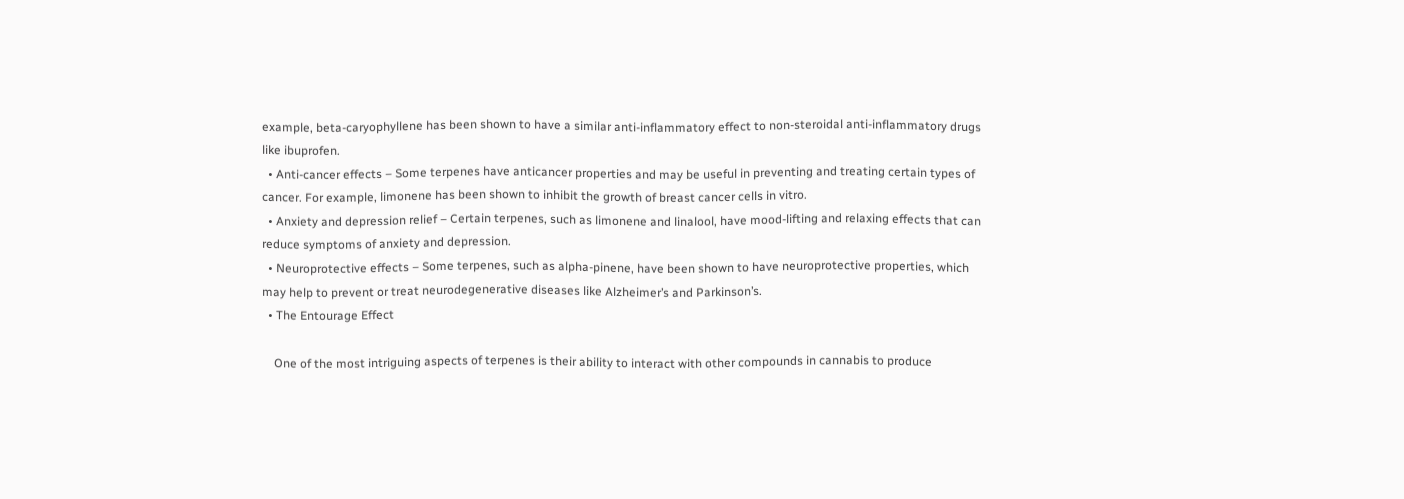example, beta-caryophyllene has been shown to have a similar anti-inflammatory effect to non-steroidal anti-inflammatory drugs like ibuprofen.
  • Anti-cancer effects – Some terpenes have anticancer properties and may be useful in preventing and treating certain types of cancer. For example, limonene has been shown to inhibit the growth of breast cancer cells in vitro.
  • Anxiety and depression relief – Certain terpenes, such as limonene and linalool, have mood-lifting and relaxing effects that can reduce symptoms of anxiety and depression.
  • Neuroprotective effects – Some terpenes, such as alpha-pinene, have been shown to have neuroprotective properties, which may help to prevent or treat neurodegenerative diseases like Alzheimer’s and Parkinson’s.
  • The Entourage Effect

    One of the most intriguing aspects of terpenes is their ability to interact with other compounds in cannabis to produce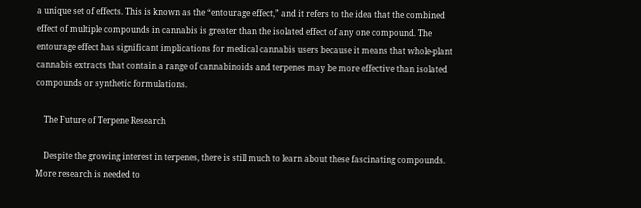a unique set of effects. This is known as the “entourage effect,” and it refers to the idea that the combined effect of multiple compounds in cannabis is greater than the isolated effect of any one compound. The entourage effect has significant implications for medical cannabis users because it means that whole-plant cannabis extracts that contain a range of cannabinoids and terpenes may be more effective than isolated compounds or synthetic formulations.

    The Future of Terpene Research

    Despite the growing interest in terpenes, there is still much to learn about these fascinating compounds. More research is needed to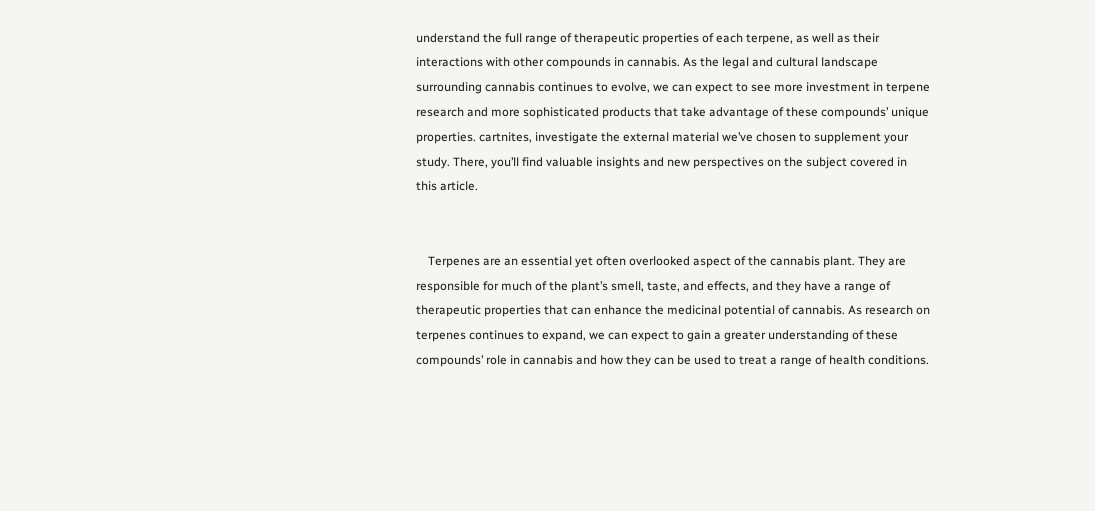understand the full range of therapeutic properties of each terpene, as well as their interactions with other compounds in cannabis. As the legal and cultural landscape surrounding cannabis continues to evolve, we can expect to see more investment in terpene research and more sophisticated products that take advantage of these compounds’ unique properties. cartnites, investigate the external material we’ve chosen to supplement your study. There, you’ll find valuable insights and new perspectives on the subject covered in this article.


    Terpenes are an essential yet often overlooked aspect of the cannabis plant. They are responsible for much of the plant’s smell, taste, and effects, and they have a range of therapeutic properties that can enhance the medicinal potential of cannabis. As research on terpenes continues to expand, we can expect to gain a greater understanding of these compounds’ role in cannabis and how they can be used to treat a range of health conditions.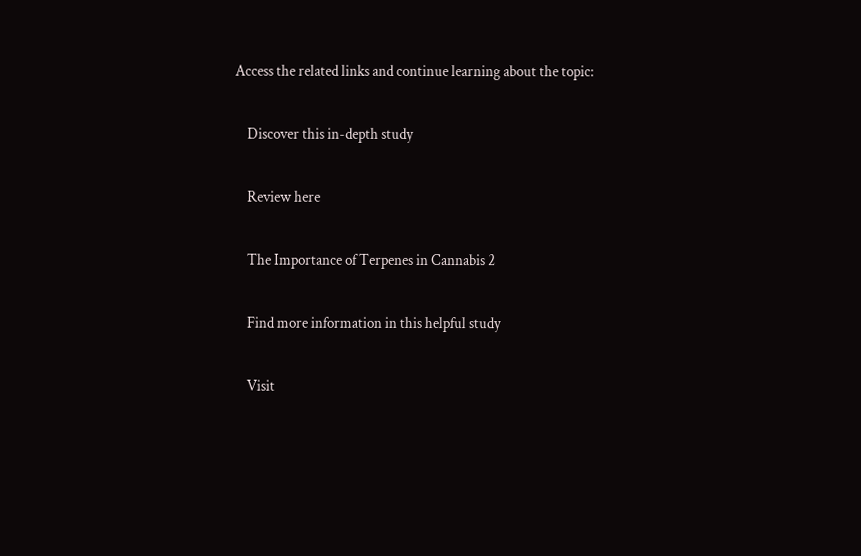Access the related links and continue learning about the topic:

    Discover this in-depth study

    Review here

    The Importance of Terpenes in Cannabis 2

    Find more information in this helpful study

    Visit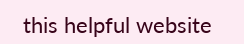this helpful website